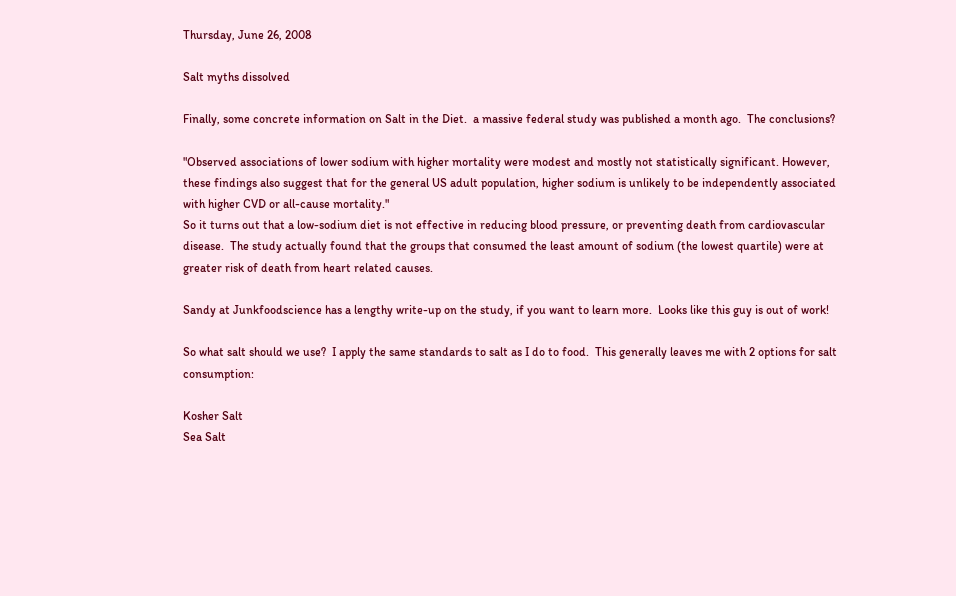Thursday, June 26, 2008

Salt myths dissolved

Finally, some concrete information on Salt in the Diet.  a massive federal study was published a month ago.  The conclusions?

"Observed associations of lower sodium with higher mortality were modest and mostly not statistically significant. However, these findings also suggest that for the general US adult population, higher sodium is unlikely to be independently associated with higher CVD or all-cause mortality."
So it turns out that a low-sodium diet is not effective in reducing blood pressure, or preventing death from cardiovascular disease.  The study actually found that the groups that consumed the least amount of sodium (the lowest quartile) were at greater risk of death from heart related causes.

Sandy at Junkfoodscience has a lengthy write-up on the study, if you want to learn more.  Looks like this guy is out of work!

So what salt should we use?  I apply the same standards to salt as I do to food.  This generally leaves me with 2 options for salt consumption:

Kosher Salt
Sea Salt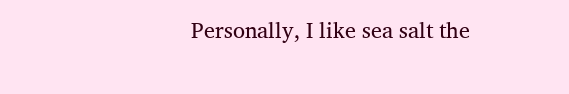Personally, I like sea salt the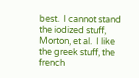best.  I cannot stand the iodized stuff, Morton, et al.  I like the greek stuff, the french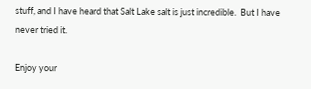stuff, and I have heard that Salt Lake salt is just incredible.  But I have never tried it.

Enjoy your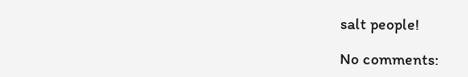salt people!

No comments: